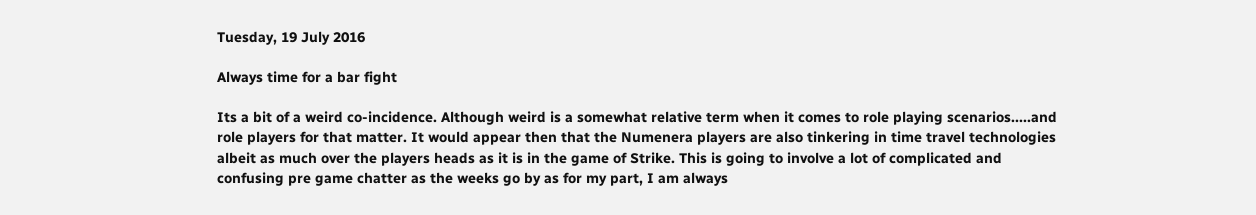Tuesday, 19 July 2016

Always time for a bar fight

Its a bit of a weird co-incidence. Although weird is a somewhat relative term when it comes to role playing scenarios.....and role players for that matter. It would appear then that the Numenera players are also tinkering in time travel technologies albeit as much over the players heads as it is in the game of Strike. This is going to involve a lot of complicated and confusing pre game chatter as the weeks go by as for my part, I am always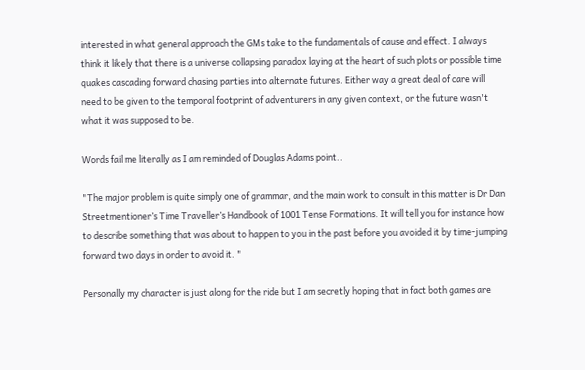interested in what general approach the GMs take to the fundamentals of cause and effect. I always think it likely that there is a universe collapsing paradox laying at the heart of such plots or possible time quakes cascading forward chasing parties into alternate futures. Either way a great deal of care will need to be given to the temporal footprint of adventurers in any given context, or the future wasn't what it was supposed to be.

Words fail me literally as I am reminded of Douglas Adams point..

"The major problem is quite simply one of grammar, and the main work to consult in this matter is Dr Dan Streetmentioner’s Time Traveller’s Handbook of 1001 Tense Formations. It will tell you for instance how to describe something that was about to happen to you in the past before you avoided it by time-jumping forward two days in order to avoid it. "

Personally my character is just along for the ride but I am secretly hoping that in fact both games are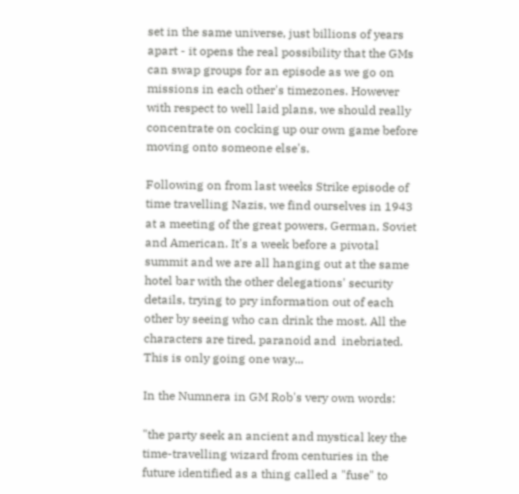set in the same universe, just billions of years apart - it opens the real possibility that the GMs can swap groups for an episode as we go on missions in each other's timezones. However with respect to well laid plans, we should really concentrate on cocking up our own game before moving onto someone else's.

Following on from last weeks Strike episode of time travelling Nazis, we find ourselves in 1943 at a meeting of the great powers, German, Soviet and American. It's a week before a pivotal summit and we are all hanging out at the same hotel bar with the other delegations' security details, trying to pry information out of each other by seeing who can drink the most. All the characters are tired, paranoid and  inebriated. This is only going one way...

In the Numnera in GM Rob's very own words:

"the party seek an ancient and mystical key the time-travelling wizard from centuries in the future identified as a thing called a "fuse" to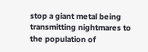stop a giant metal being transmitting nightmares to the population of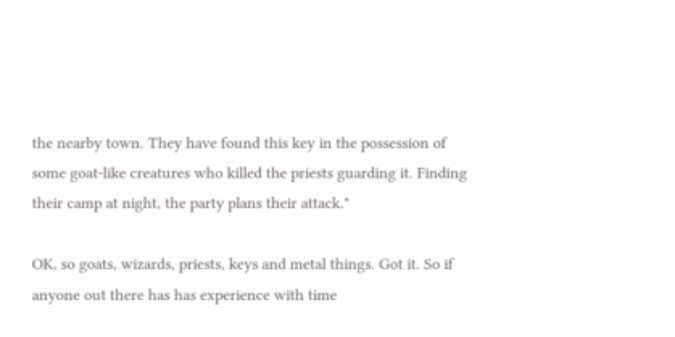the nearby town. They have found this key in the possession of some goat-like creatures who killed the priests guarding it. Finding their camp at night, the party plans their attack."

OK, so goats, wizards, priests, keys and metal things. Got it. So if anyone out there has has experience with time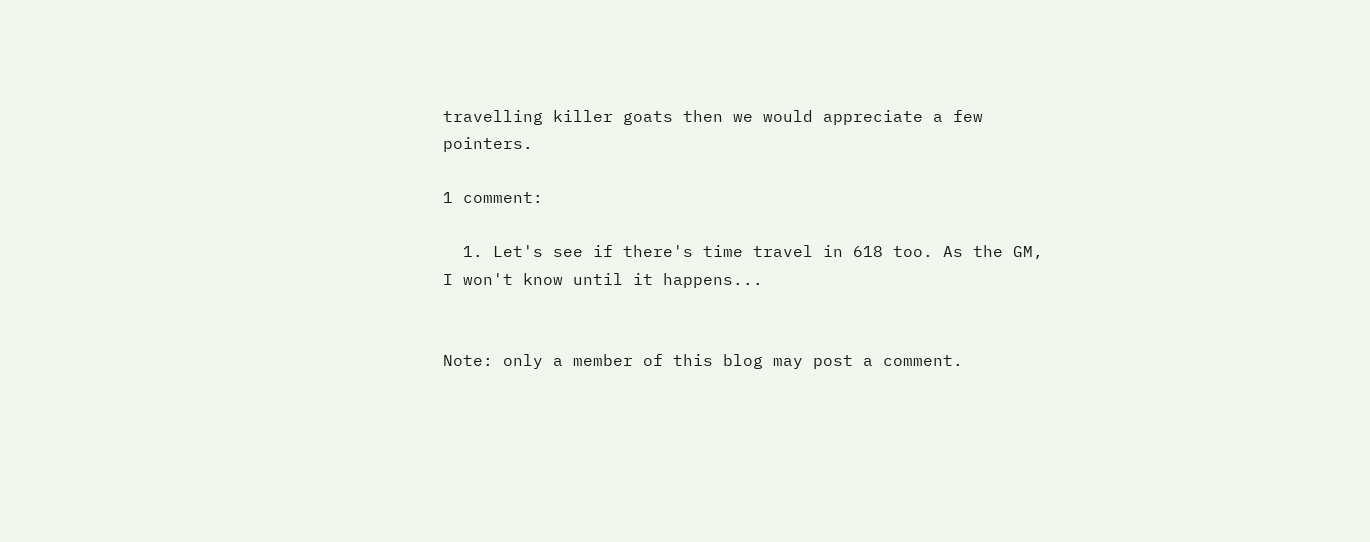travelling killer goats then we would appreciate a few pointers.

1 comment:

  1. Let's see if there's time travel in 618 too. As the GM, I won't know until it happens...


Note: only a member of this blog may post a comment.